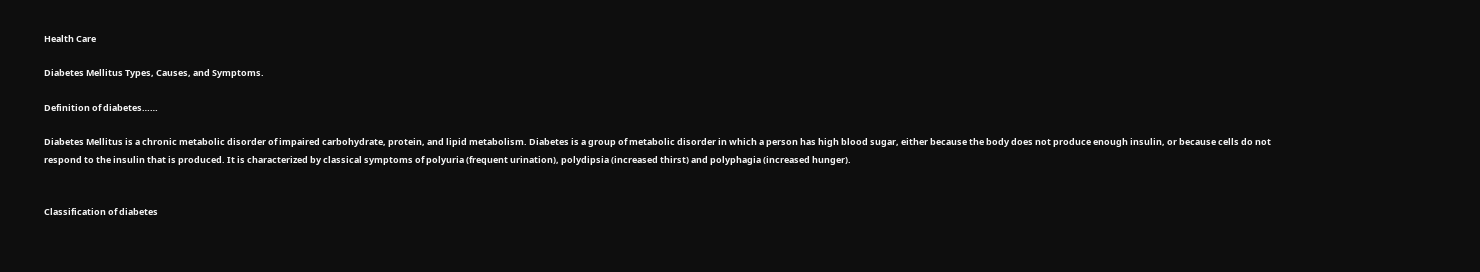Health Care

Diabetes Mellitus Types, Causes, and Symptoms.

Definition of diabetes……

Diabetes Mellitus is a chronic metabolic disorder of impaired carbohydrate, protein, and lipid metabolism. Diabetes is a group of metabolic disorder in which a person has high blood sugar, either because the body does not produce enough insulin, or because cells do not respond to the insulin that is produced. It is characterized by classical symptoms of polyuria (frequent urination), polydipsia (increased thirst) and polyphagia (increased hunger).


Classification of diabetes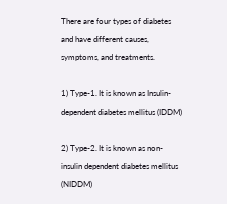There are four types of diabetes and have different causes, symptoms, and treatments.

1) Type-1. It is known as Insulin-dependent diabetes mellitus (IDDM)

2) Type-2. It is known as non-insulin dependent diabetes mellitus (NIDDM)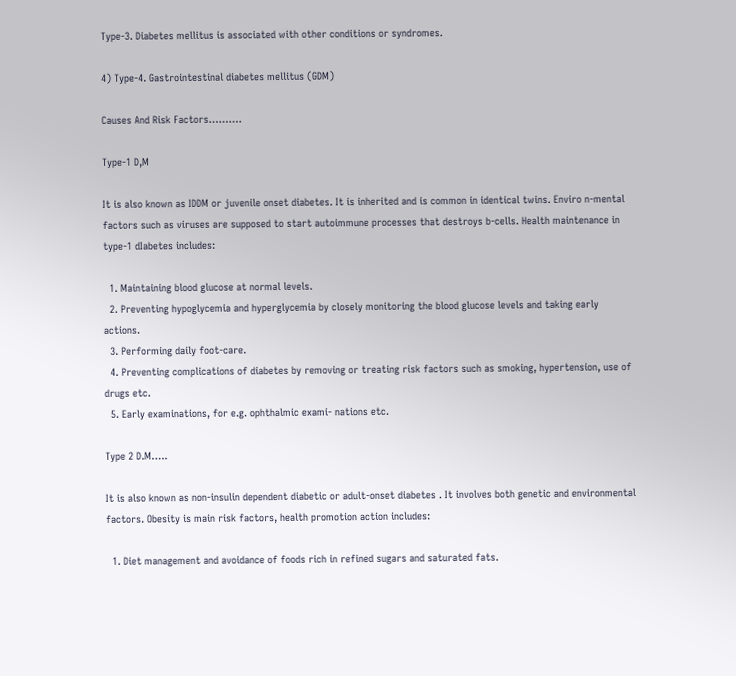Type-3. Diabetes mellitus is associated with other conditions or syndromes.

4) Type-4. Gastrointestinal diabetes mellitus (GDM)

Causes And Risk Factors……….

Type-1 D,M

It is also known as IDDM or juvenile onset diabetes. It is inherited and is common in identical twins. Enviro n-mental factors such as viruses are supposed to start autoimmune processes that destroys b-cells. Health maintenance in type-1 dIabetes includes:

  1. Maintaining blood glucose at normal levels.
  2. Preventing hypoglycemia and hyperglycemia by closely monitoring the blood glucose levels and taking early actions.
  3. Performing daily foot-care.
  4. Preventing complications of diabetes by removing or treating risk factors such as smoking, hypertension, use of drugs etc.
  5. Early examinations, for e.g. ophthalmic exami- nations etc.

Type 2 D.M…..

It is also known as non-insulin dependent diabetic or adult-onset diabetes . It involves both genetic and environmental factors. Obesity is main risk factors, health promotion action includes:

  1. Diet management and avoidance of foods rich in refined sugars and saturated fats.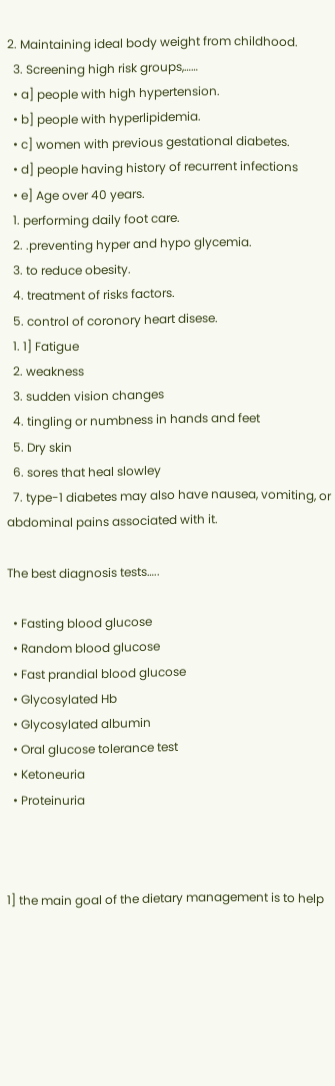2. Maintaining ideal body weight from childhood.
  3. Screening high risk groups,……
  • a] people with high hypertension.
  • b] people with hyperlipidemia.
  • c] women with previous gestational diabetes.
  • d] people having history of recurrent infections
  • e] Age over 40 years.
  1. performing daily foot care.
  2. .preventing hyper and hypo glycemia.
  3. to reduce obesity.
  4. treatment of risks factors.
  5. control of coronory heart disese.
  1. 1] Fatigue
  2. weakness
  3. sudden vision changes
  4. tingling or numbness in hands and feet
  5. Dry skin
  6. sores that heal slowley
  7. type-1 diabetes may also have nausea, vomiting, or abdominal pains associated with it.

The best diagnosis tests…..

  • Fasting blood glucose
  • Random blood glucose
  • Fast prandial blood glucose
  • Glycosylated Hb
  • Glycosylated albumin
  • Oral glucose tolerance test
  • Ketoneuria
  • Proteinuria



1] the main goal of the dietary management is to help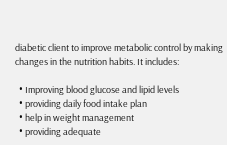diabetic client to improve metabolic control by making changes in the nutrition habits. It includes:

  • Improving blood glucose and lipid levels
  • providing daily food intake plan
  • help in weight management
  • providing adequate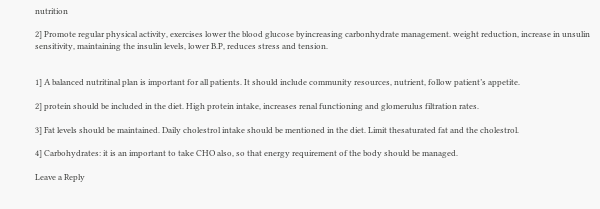nutrition

2] Promote regular physical activity, exercises lower the blood glucose byincreasing carbonhydrate management. weight reduction, increase in unsulin sensitivity, maintaining the insulin levels, lower B.P, reduces stress and tension.


1] A balanced nutritinal plan is important for all patients. It should include community resources, nutrient, follow patient’s appetite.

2] protein should be included in the diet. High protein intake, increases renal functioning and glomerulus filtration rates.

3] Fat levels should be maintained. Daily cholestrol intake should be mentioned in the diet. Limit thesaturated fat and the cholestrol.

4] Carbohydrates: it is an important to take CHO also, so that energy requirement of the body should be managed.

Leave a Reply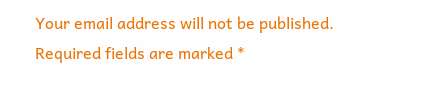Your email address will not be published. Required fields are marked *